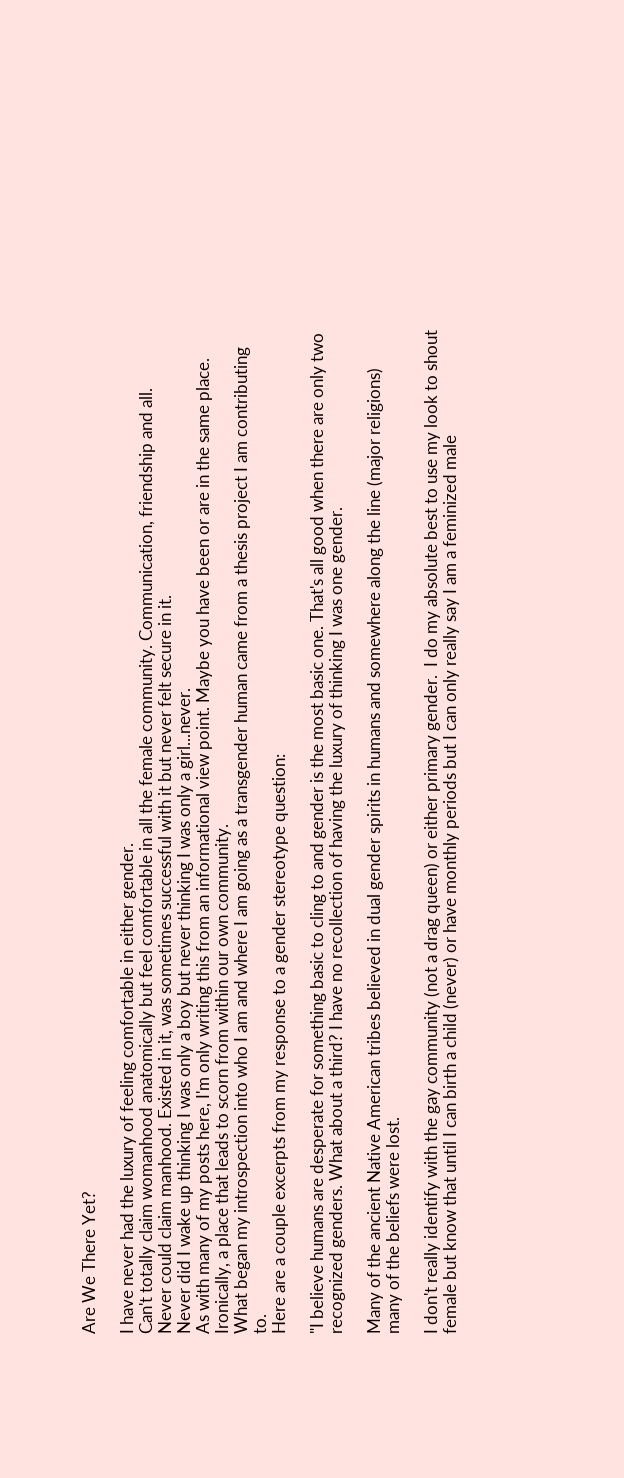Are We There Yet?

I have never had the luxury of feeling comfortable in either gender.
Can't totally claim womanhood anatomically but feel comfortable in all the female community. Communication, friendship and all.
Never could claim manhood. Existed in it, was sometimes successful with it but never felt secure in it.
Never did I wake up thinking I was only a boy but never thinking I was only a girl...never.
As with many of my posts here, I'm only writing this from an informational view point. Maybe you have been or are in the same place. Ironically, a place that leads to scorn from within our own community.
What began my introspection into who I am and where I am going as a transgender human came from a thesis project I am contributing to.
Here are a couple excerpts from my response to a gender stereotype question:

"I believe humans are desperate for something basic to cling to and gender is the most basic one. That's all good when there are only two recognized genders. What about a third? I have no recollection of having the luxury of thinking I was one gender.

Many of the ancient Native American tribes believed in dual gender spirits in humans and somewhere along the line (major religions) many of the beliefs were lost.

I don't really identify with the gay community (not a drag queen) or either primary gender.  I do my absolute best to use my look to shout female but know that until I can birth a child (never) or have monthly periods but I can only really say I am a feminized male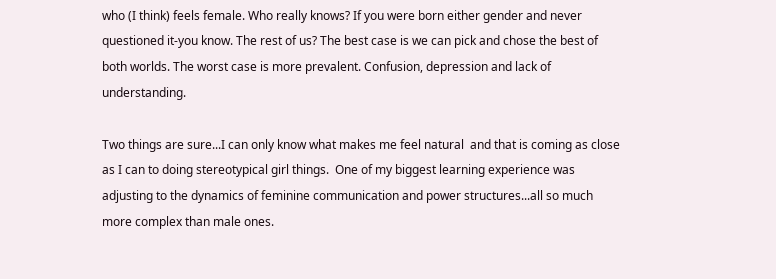who (I think) feels female. Who really knows? If you were born either gender and never questioned it-you know. The rest of us? The best case is we can pick and chose the best of both worlds. The worst case is more prevalent. Confusion, depression and lack of understanding.

Two things are sure...I can only know what makes me feel natural  and that is coming as close as I can to doing stereotypical girl things.  One of my biggest learning experience was adjusting to the dynamics of feminine communication and power structures...all so much more complex than male ones.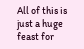All of this is just a huge feast for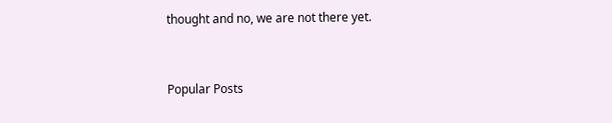thought and no, we are not there yet.


Popular Posts